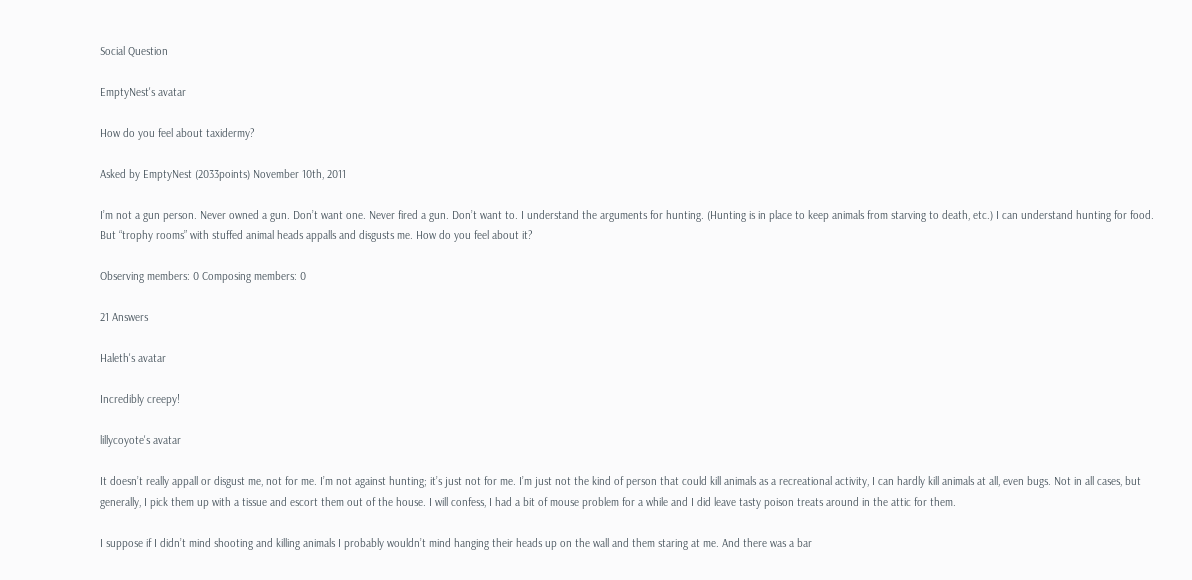Social Question

EmptyNest's avatar

How do you feel about taxidermy?

Asked by EmptyNest (2033points) November 10th, 2011

I’m not a gun person. Never owned a gun. Don’t want one. Never fired a gun. Don’t want to. I understand the arguments for hunting. (Hunting is in place to keep animals from starving to death, etc.) I can understand hunting for food. But “trophy rooms” with stuffed animal heads appalls and disgusts me. How do you feel about it?

Observing members: 0 Composing members: 0

21 Answers

Haleth's avatar

Incredibly creepy!

lillycoyote's avatar

It doesn’t really appall or disgust me, not for me. I’m not against hunting; it’s just not for me. I’m just not the kind of person that could kill animals as a recreational activity, I can hardly kill animals at all, even bugs. Not in all cases, but generally, I pick them up with a tissue and escort them out of the house. I will confess, I had a bit of mouse problem for a while and I did leave tasty poison treats around in the attic for them.

I suppose if I didn’t mind shooting and killing animals I probably wouldn’t mind hanging their heads up on the wall and them staring at me. And there was a bar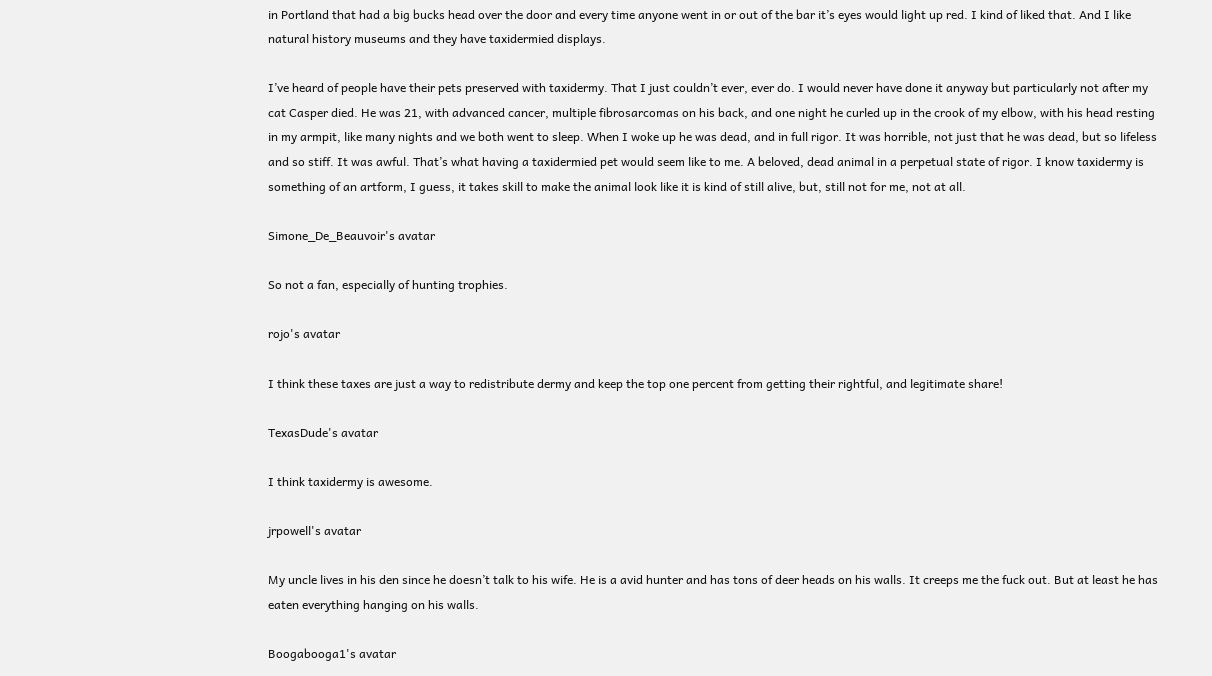in Portland that had a big bucks head over the door and every time anyone went in or out of the bar it’s eyes would light up red. I kind of liked that. And I like natural history museums and they have taxidermied displays.

I’ve heard of people have their pets preserved with taxidermy. That I just couldn’t ever, ever do. I would never have done it anyway but particularly not after my cat Casper died. He was 21, with advanced cancer, multiple fibrosarcomas on his back, and one night he curled up in the crook of my elbow, with his head resting in my armpit, like many nights and we both went to sleep. When I woke up he was dead, and in full rigor. It was horrible, not just that he was dead, but so lifeless and so stiff. It was awful. That’s what having a taxidermied pet would seem like to me. A beloved, dead animal in a perpetual state of rigor. I know taxidermy is something of an artform, I guess, it takes skill to make the animal look like it is kind of still alive, but, still not for me, not at all.

Simone_De_Beauvoir's avatar

So not a fan, especially of hunting trophies.

rojo's avatar

I think these taxes are just a way to redistribute dermy and keep the top one percent from getting their rightful, and legitimate share!

TexasDude's avatar

I think taxidermy is awesome.

jrpowell's avatar

My uncle lives in his den since he doesn’t talk to his wife. He is a avid hunter and has tons of deer heads on his walls. It creeps me the fuck out. But at least he has eaten everything hanging on his walls.

Boogabooga1's avatar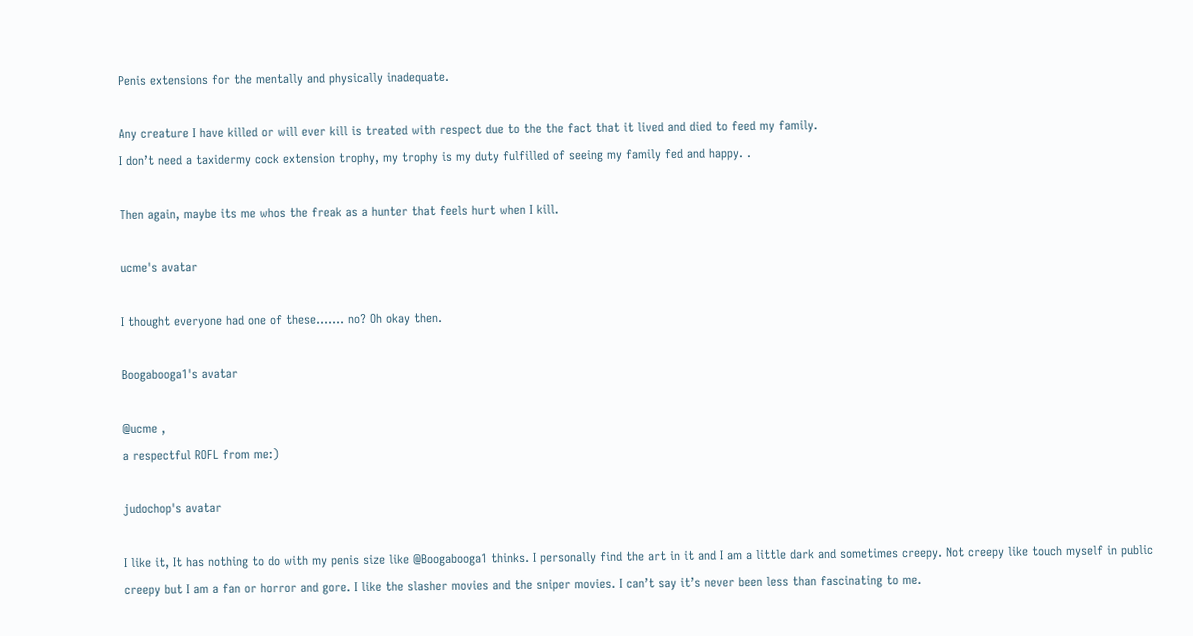Penis extensions for the mentally and physically inadequate.

Any creature I have killed or will ever kill is treated with respect due to the the fact that it lived and died to feed my family.
I don’t need a taxidermy cock extension trophy, my trophy is my duty fulfilled of seeing my family fed and happy. .

Then again, maybe its me whos the freak as a hunter that feels hurt when I kill.

ucme's avatar

I thought everyone had one of these….... no? Oh okay then.

Boogabooga1's avatar

@ucme ,
a respectful ROFL from me:)

judochop's avatar

I like it, It has nothing to do with my penis size like @Boogabooga1 thinks. I personally find the art in it and I am a little dark and sometimes creepy. Not creepy like touch myself in public creepy but I am a fan or horror and gore. I like the slasher movies and the sniper movies. I can’t say it’s never been less than fascinating to me.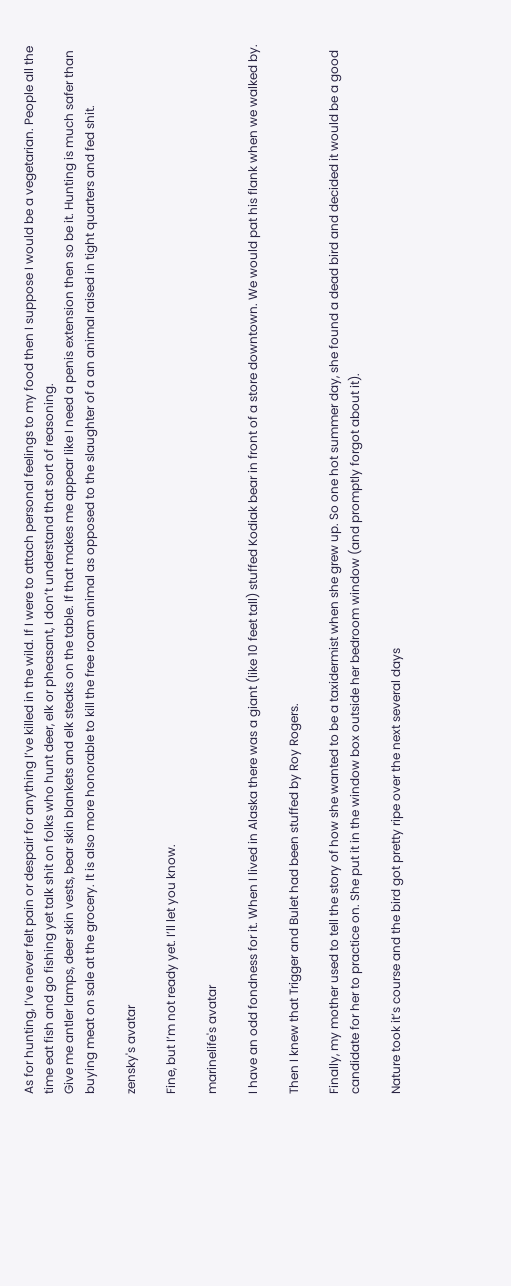As for hunting, I’ve never felt pain or despair for anything I’ve killed in the wild. If I were to attach personal feelings to my food then I suppose I would be a vegetarian. People all the time eat fish and go fishing yet talk shit on folks who hunt deer, elk or pheasant, I don’t understand that sort of reasoning.
Give me antler lamps, deer skin vests, bear skin blankets and elk steaks on the table. If that makes me appear like I need a penis extension then so be it. Hunting is much safer than buying meat on sale at the grocery. It is also more honorable to kill the free roam animal as opposed to the slaughter of a an animal raised in tight quarters and fed shit.

zensky's avatar

Fine, but I’m not ready yet. I’ll let you know.

marinelife's avatar

I have an odd fondness for it. When I lived in Alaska there was a giant (like 10 feet tall) stuffed Kodiak bear in front of a store downtown. We would pat his flank when we walked by.

Then I knew that Trigger and Bulet had been stuffed by Roy Rogers.

Finally, my mother used to tell the story of how she wanted to be a taxidermist when she grew up. So one hot summer day, she found a dead bird and decided it would be a good candidate for her to practice on. She put it in the window box outside her bedroom window (and promptly forgot about it).

Nature took it’s course and the bird got pretty ripe over the next several days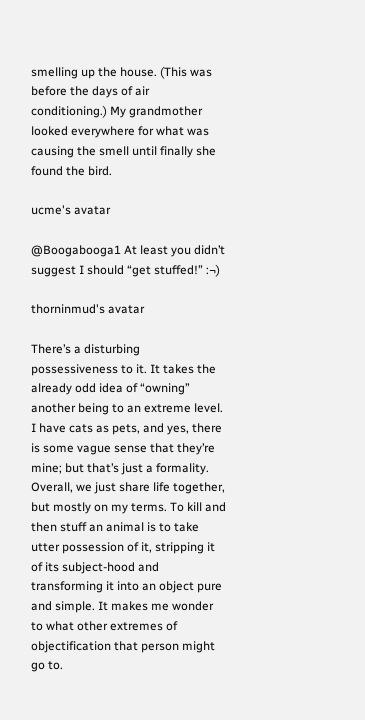smelling up the house. (This was before the days of air conditioning.) My grandmother looked everywhere for what was causing the smell until finally she found the bird.

ucme's avatar

@Boogabooga1 At least you didn’t suggest I should “get stuffed!” :¬)

thorninmud's avatar

There’s a disturbing possessiveness to it. It takes the already odd idea of “owning” another being to an extreme level. I have cats as pets, and yes, there is some vague sense that they’re mine; but that’s just a formality. Overall, we just share life together, but mostly on my terms. To kill and then stuff an animal is to take utter possession of it, stripping it of its subject-hood and transforming it into an object pure and simple. It makes me wonder to what other extremes of objectification that person might go to.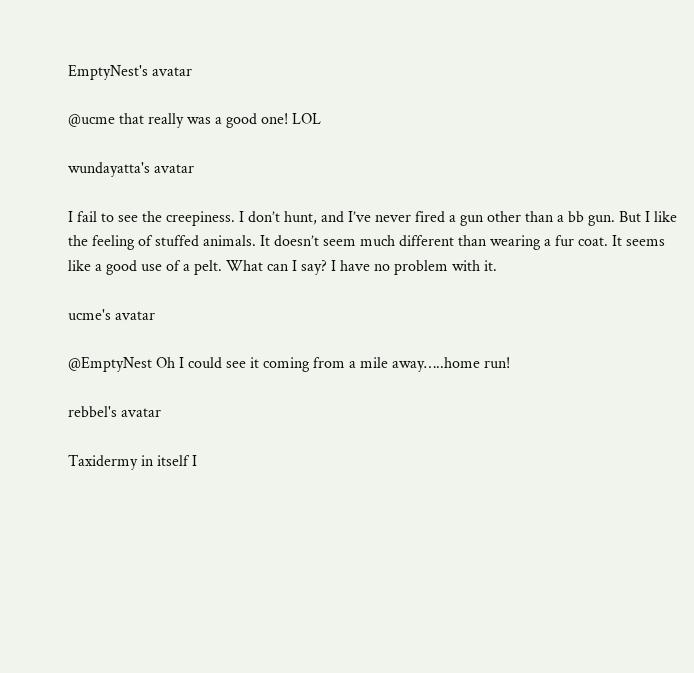EmptyNest's avatar

@ucme that really was a good one! LOL

wundayatta's avatar

I fail to see the creepiness. I don’t hunt, and I’ve never fired a gun other than a bb gun. But I like the feeling of stuffed animals. It doesn’t seem much different than wearing a fur coat. It seems like a good use of a pelt. What can I say? I have no problem with it.

ucme's avatar

@EmptyNest Oh I could see it coming from a mile away…..home run!

rebbel's avatar

Taxidermy in itself I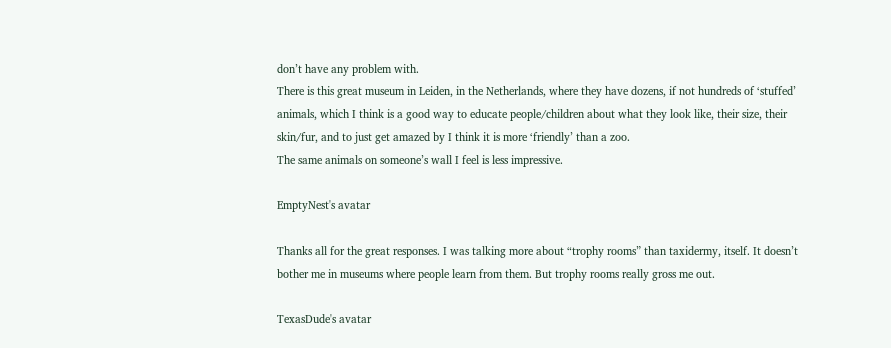don’t have any problem with.
There is this great museum in Leiden, in the Netherlands, where they have dozens, if not hundreds of ‘stuffed’ animals, which I think is a good way to educate people/children about what they look like, their size, their skin/fur, and to just get amazed by I think it is more ‘friendly’ than a zoo.
The same animals on someone’s wall I feel is less impressive.

EmptyNest's avatar

Thanks all for the great responses. I was talking more about “trophy rooms” than taxidermy, itself. It doesn’t bother me in museums where people learn from them. But trophy rooms really gross me out.

TexasDude's avatar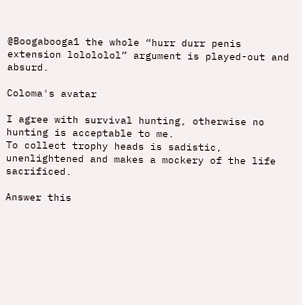@Boogabooga1 the whole “hurr durr penis extension lolololol” argument is played-out and absurd.

Coloma's avatar

I agree with survival hunting, otherwise no hunting is acceptable to me.
To collect trophy heads is sadistic, unenlightened and makes a mockery of the life sacrificed.

Answer this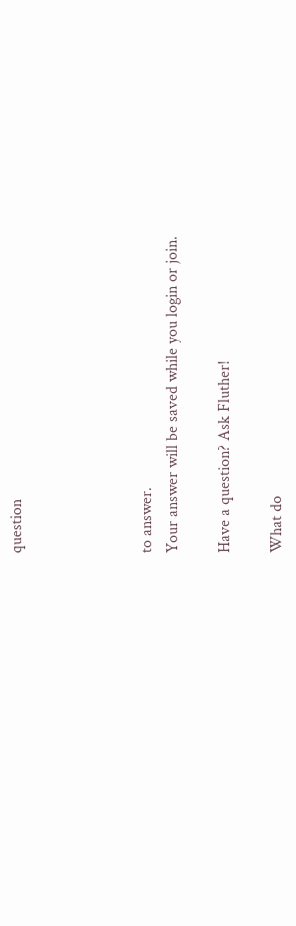question




to answer.
Your answer will be saved while you login or join.

Have a question? Ask Fluther!

What do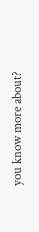you know more about?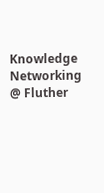Knowledge Networking @ Fluther